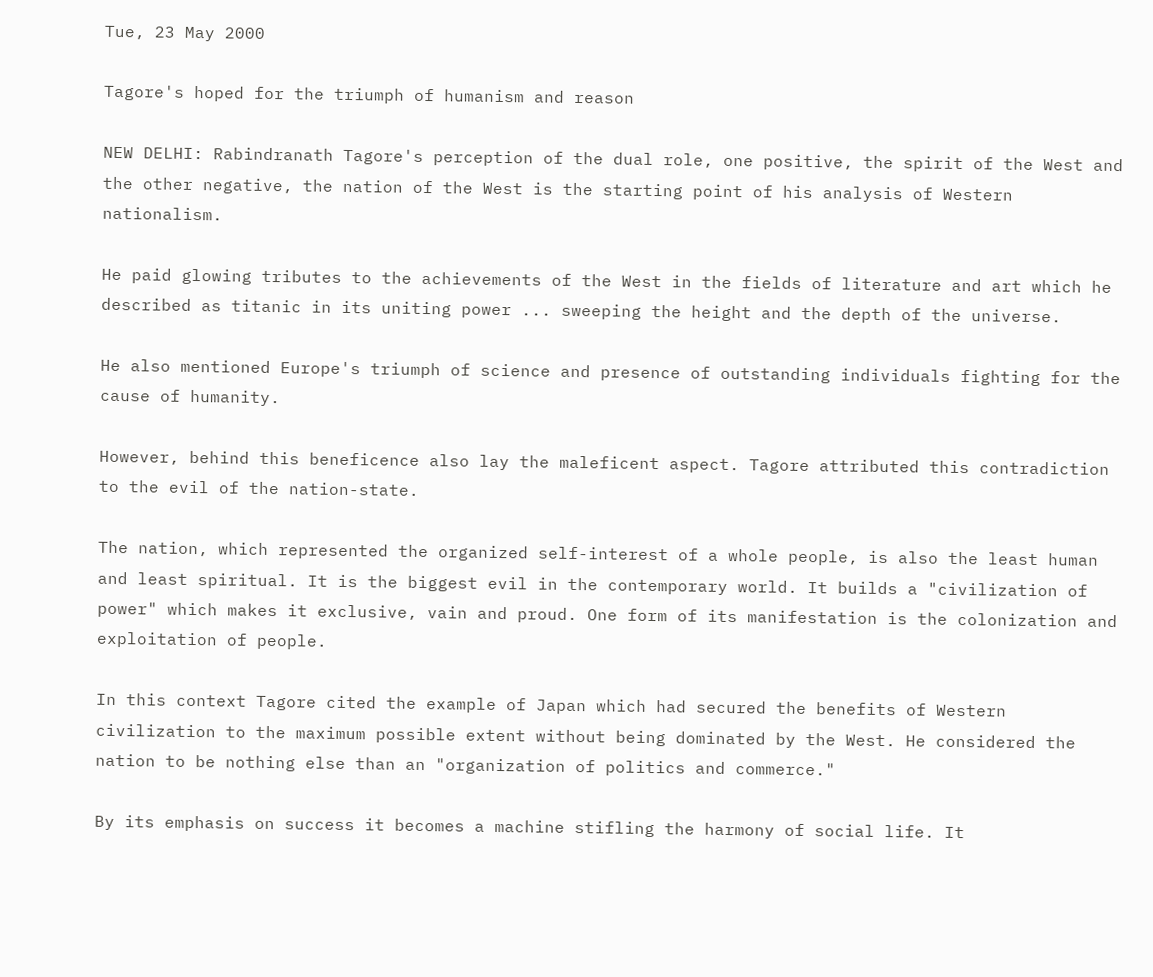Tue, 23 May 2000

Tagore's hoped for the triumph of humanism and reason

NEW DELHI: Rabindranath Tagore's perception of the dual role, one positive, the spirit of the West and the other negative, the nation of the West is the starting point of his analysis of Western nationalism.

He paid glowing tributes to the achievements of the West in the fields of literature and art which he described as titanic in its uniting power ... sweeping the height and the depth of the universe.

He also mentioned Europe's triumph of science and presence of outstanding individuals fighting for the cause of humanity.

However, behind this beneficence also lay the maleficent aspect. Tagore attributed this contradiction to the evil of the nation-state.

The nation, which represented the organized self-interest of a whole people, is also the least human and least spiritual. It is the biggest evil in the contemporary world. It builds a "civilization of power" which makes it exclusive, vain and proud. One form of its manifestation is the colonization and exploitation of people.

In this context Tagore cited the example of Japan which had secured the benefits of Western civilization to the maximum possible extent without being dominated by the West. He considered the nation to be nothing else than an "organization of politics and commerce."

By its emphasis on success it becomes a machine stifling the harmony of social life. It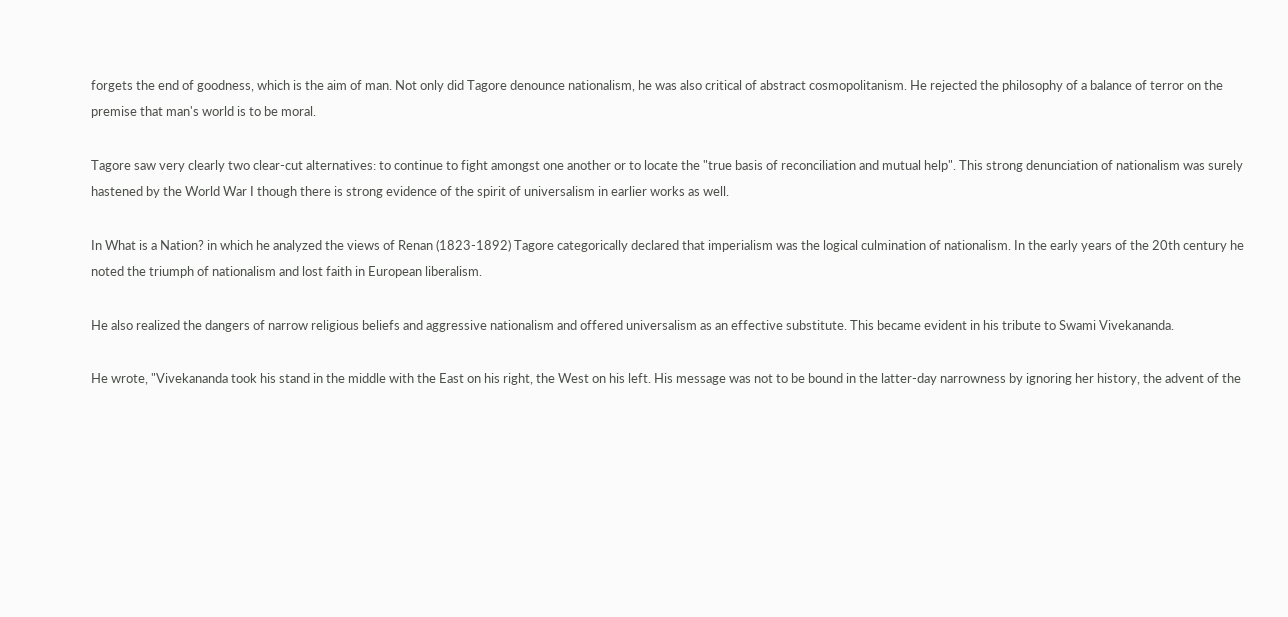forgets the end of goodness, which is the aim of man. Not only did Tagore denounce nationalism, he was also critical of abstract cosmopolitanism. He rejected the philosophy of a balance of terror on the premise that man's world is to be moral.

Tagore saw very clearly two clear-cut alternatives: to continue to fight amongst one another or to locate the "true basis of reconciliation and mutual help". This strong denunciation of nationalism was surely hastened by the World War I though there is strong evidence of the spirit of universalism in earlier works as well.

In What is a Nation? in which he analyzed the views of Renan (1823-1892) Tagore categorically declared that imperialism was the logical culmination of nationalism. In the early years of the 20th century he noted the triumph of nationalism and lost faith in European liberalism.

He also realized the dangers of narrow religious beliefs and aggressive nationalism and offered universalism as an effective substitute. This became evident in his tribute to Swami Vivekananda.

He wrote, "Vivekananda took his stand in the middle with the East on his right, the West on his left. His message was not to be bound in the latter-day narrowness by ignoring her history, the advent of the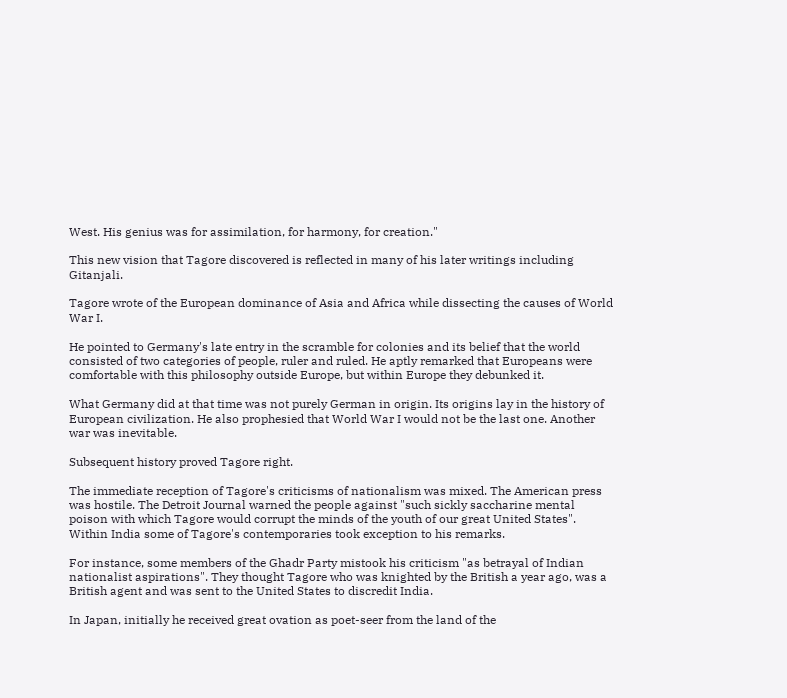West. His genius was for assimilation, for harmony, for creation."

This new vision that Tagore discovered is reflected in many of his later writings including Gitanjali.

Tagore wrote of the European dominance of Asia and Africa while dissecting the causes of World War I.

He pointed to Germany's late entry in the scramble for colonies and its belief that the world consisted of two categories of people, ruler and ruled. He aptly remarked that Europeans were comfortable with this philosophy outside Europe, but within Europe they debunked it.

What Germany did at that time was not purely German in origin. Its origins lay in the history of European civilization. He also prophesied that World War I would not be the last one. Another war was inevitable.

Subsequent history proved Tagore right.

The immediate reception of Tagore's criticisms of nationalism was mixed. The American press was hostile. The Detroit Journal warned the people against "such sickly saccharine mental poison with which Tagore would corrupt the minds of the youth of our great United States". Within India some of Tagore's contemporaries took exception to his remarks.

For instance, some members of the Ghadr Party mistook his criticism "as betrayal of Indian nationalist aspirations". They thought Tagore who was knighted by the British a year ago, was a British agent and was sent to the United States to discredit India.

In Japan, initially he received great ovation as poet-seer from the land of the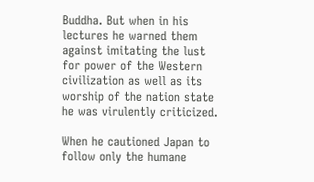Buddha. But when in his lectures he warned them against imitating the lust for power of the Western civilization as well as its worship of the nation state he was virulently criticized.

When he cautioned Japan to follow only the humane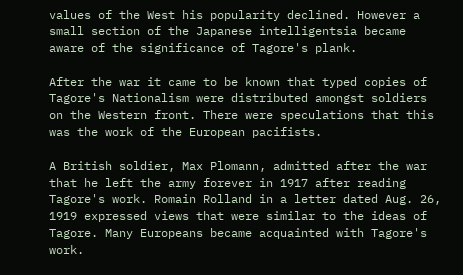values of the West his popularity declined. However a small section of the Japanese intelligentsia became aware of the significance of Tagore's plank.

After the war it came to be known that typed copies of Tagore's Nationalism were distributed amongst soldiers on the Western front. There were speculations that this was the work of the European pacifists.

A British soldier, Max Plomann, admitted after the war that he left the army forever in 1917 after reading Tagore's work. Romain Rolland in a letter dated Aug. 26, 1919 expressed views that were similar to the ideas of Tagore. Many Europeans became acquainted with Tagore's work.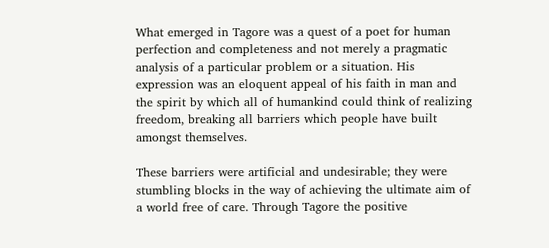What emerged in Tagore was a quest of a poet for human perfection and completeness and not merely a pragmatic analysis of a particular problem or a situation. His expression was an eloquent appeal of his faith in man and the spirit by which all of humankind could think of realizing freedom, breaking all barriers which people have built amongst themselves.

These barriers were artificial and undesirable; they were stumbling blocks in the way of achieving the ultimate aim of a world free of care. Through Tagore the positive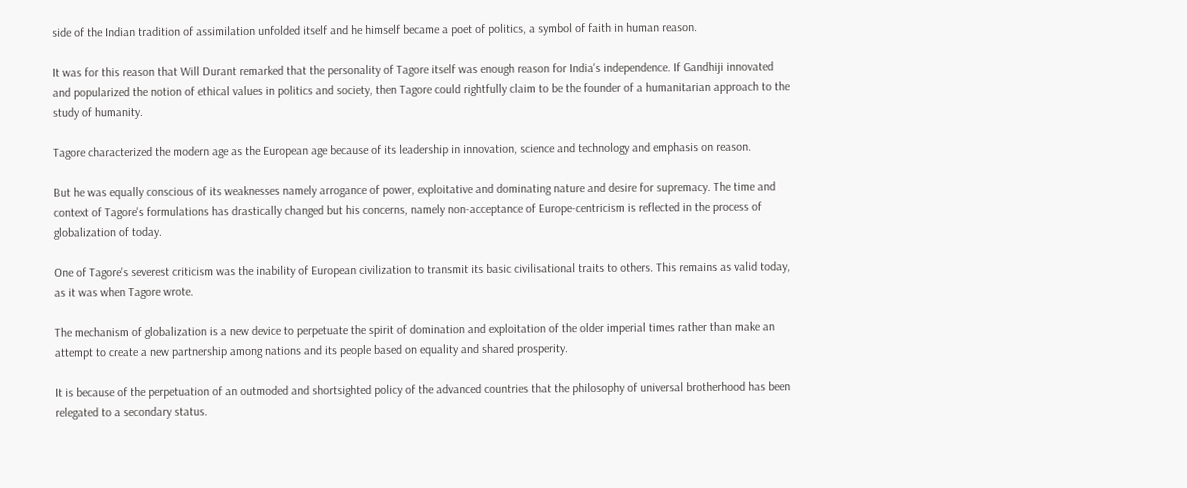side of the Indian tradition of assimilation unfolded itself and he himself became a poet of politics, a symbol of faith in human reason.

It was for this reason that Will Durant remarked that the personality of Tagore itself was enough reason for India's independence. If Gandhiji innovated and popularized the notion of ethical values in politics and society, then Tagore could rightfully claim to be the founder of a humanitarian approach to the study of humanity.

Tagore characterized the modern age as the European age because of its leadership in innovation, science and technology and emphasis on reason.

But he was equally conscious of its weaknesses namely arrogance of power, exploitative and dominating nature and desire for supremacy. The time and context of Tagore's formulations has drastically changed but his concerns, namely non-acceptance of Europe-centricism is reflected in the process of globalization of today.

One of Tagore's severest criticism was the inability of European civilization to transmit its basic civilisational traits to others. This remains as valid today, as it was when Tagore wrote.

The mechanism of globalization is a new device to perpetuate the spirit of domination and exploitation of the older imperial times rather than make an attempt to create a new partnership among nations and its people based on equality and shared prosperity.

It is because of the perpetuation of an outmoded and shortsighted policy of the advanced countries that the philosophy of universal brotherhood has been relegated to a secondary status.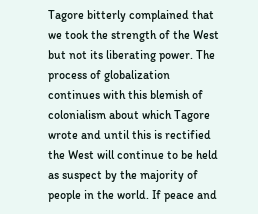Tagore bitterly complained that we took the strength of the West but not its liberating power. The process of globalization continues with this blemish of colonialism about which Tagore wrote and until this is rectified the West will continue to be held as suspect by the majority of people in the world. If peace and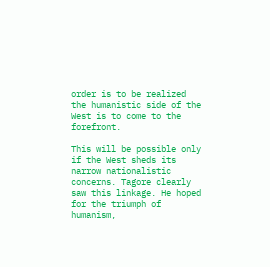order is to be realized the humanistic side of the West is to come to the forefront.

This will be possible only if the West sheds its narrow nationalistic concerns. Tagore clearly saw this linkage. He hoped for the triumph of humanism,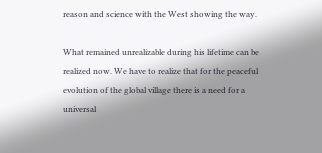reason and science with the West showing the way.

What remained unrealizable during his lifetime can be realized now. We have to realize that for the peaceful evolution of the global village there is a need for a universal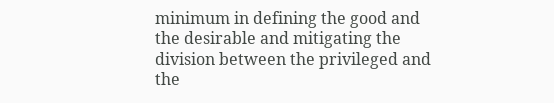minimum in defining the good and the desirable and mitigating the division between the privileged and the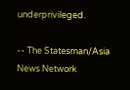underprivileged.

-- The Statesman/Asia News Network